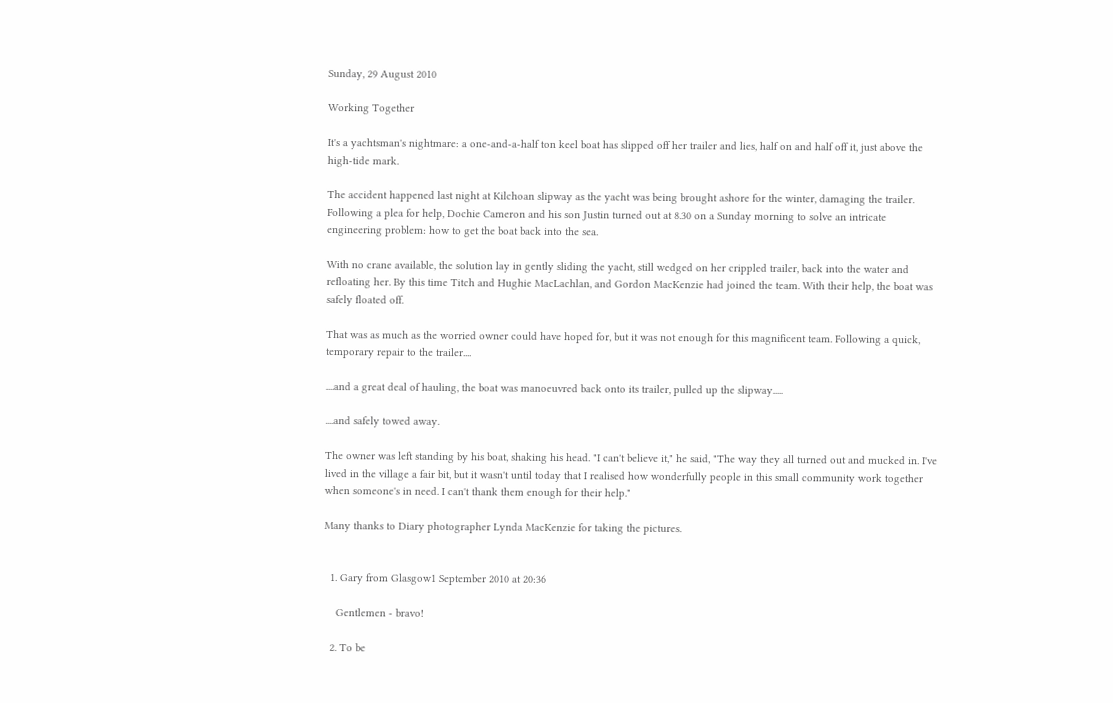Sunday, 29 August 2010

Working Together

It's a yachtsman's nightmare: a one-and-a-half ton keel boat has slipped off her trailer and lies, half on and half off it, just above the high-tide mark.

The accident happened last night at Kilchoan slipway as the yacht was being brought ashore for the winter, damaging the trailer. Following a plea for help, Dochie Cameron and his son Justin turned out at 8.30 on a Sunday morning to solve an intricate engineering problem: how to get the boat back into the sea.

With no crane available, the solution lay in gently sliding the yacht, still wedged on her crippled trailer, back into the water and refloating her. By this time Titch and Hughie MacLachlan, and Gordon MacKenzie had joined the team. With their help, the boat was safely floated off.

That was as much as the worried owner could have hoped for, but it was not enough for this magnificent team. Following a quick, temporary repair to the trailer....

....and a great deal of hauling, the boat was manoeuvred back onto its trailer, pulled up the slipway.....

....and safely towed away.

The owner was left standing by his boat, shaking his head. "I can't believe it," he said, "The way they all turned out and mucked in. I've lived in the village a fair bit, but it wasn't until today that I realised how wonderfully people in this small community work together when someone's in need. I can't thank them enough for their help."

Many thanks to Diary photographer Lynda MacKenzie for taking the pictures.


  1. Gary from Glasgow1 September 2010 at 20:36

    Gentlemen - bravo!

  2. To be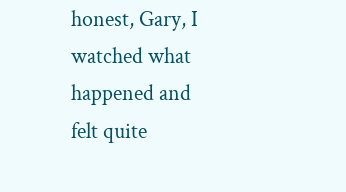honest, Gary, I watched what happened and felt quite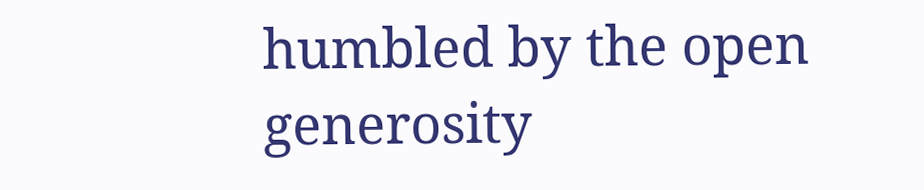humbled by the open generosity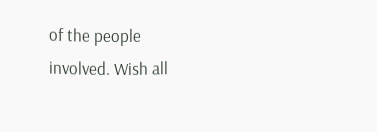of the people involved. Wish all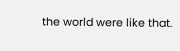the world were like that.